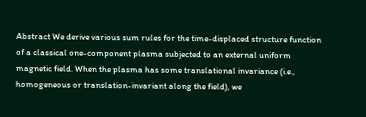Abstract We derive various sum rules for the time-displaced structure function of a classical one-component plasma subjected to an external uniform magnetic field. When the plasma has some translational invariance (i.e., homogeneous or translation-invariant along the field), we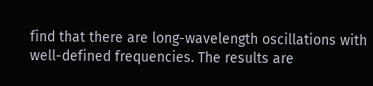find that there are long-wavelength oscillations with well-defined frequencies. The results are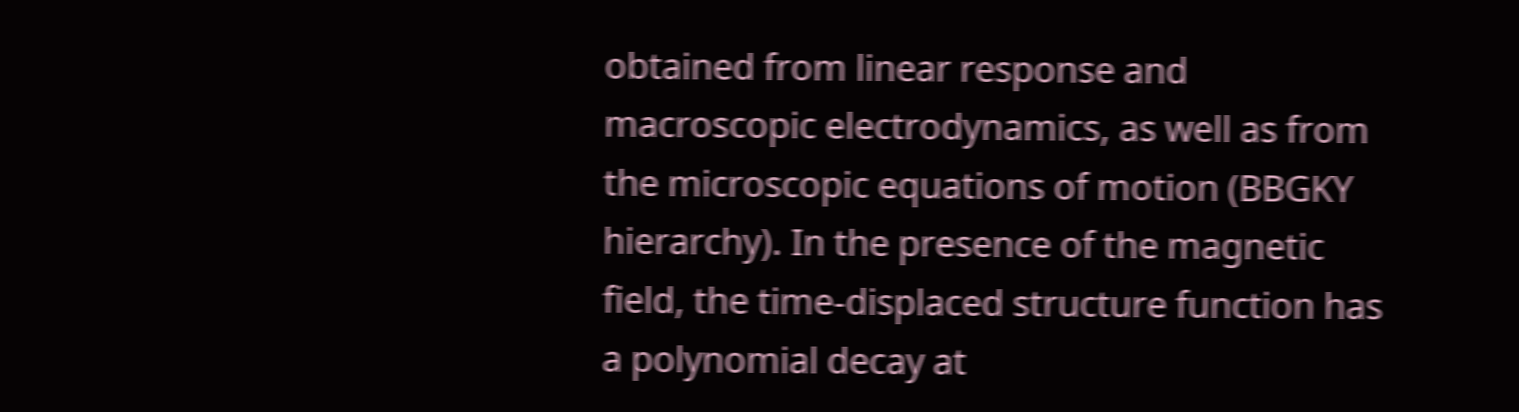obtained from linear response and macroscopic electrodynamics, as well as from the microscopic equations of motion (BBGKY hierarchy). In the presence of the magnetic field, the time-displaced structure function has a polynomial decay at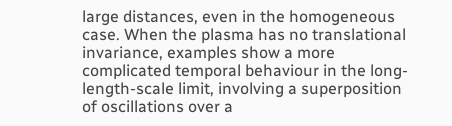large distances, even in the homogeneous case. When the plasma has no translational invariance, examples show a more complicated temporal behaviour in the long-length-scale limit, involving a superposition of oscillations over a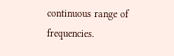continuous range of frequencies.